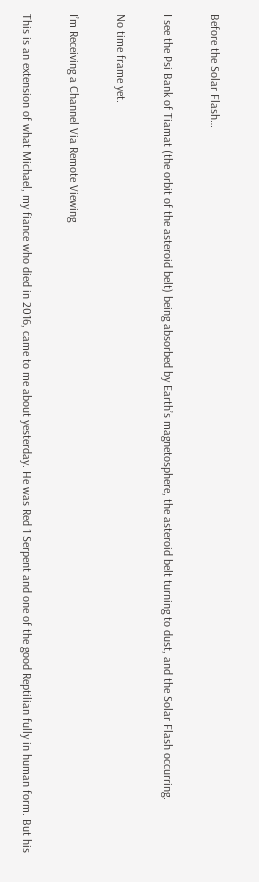Before the Solar Flash…

I see the Psi Bank of Tiamat (the orbit of the asteroid belt) being absorbed by Earth’s magnetosphere, the asteroid belt turning to dust, and the Solar Flash occurring.

No time frame yet.

I’m Receiving a Channel Via Remote Viewing

This is an extension of what Michael, my fiance who died in 2016, came to me about yesterday. He was Red 1 Serpent and one of the good Reptilian fully in human form. But his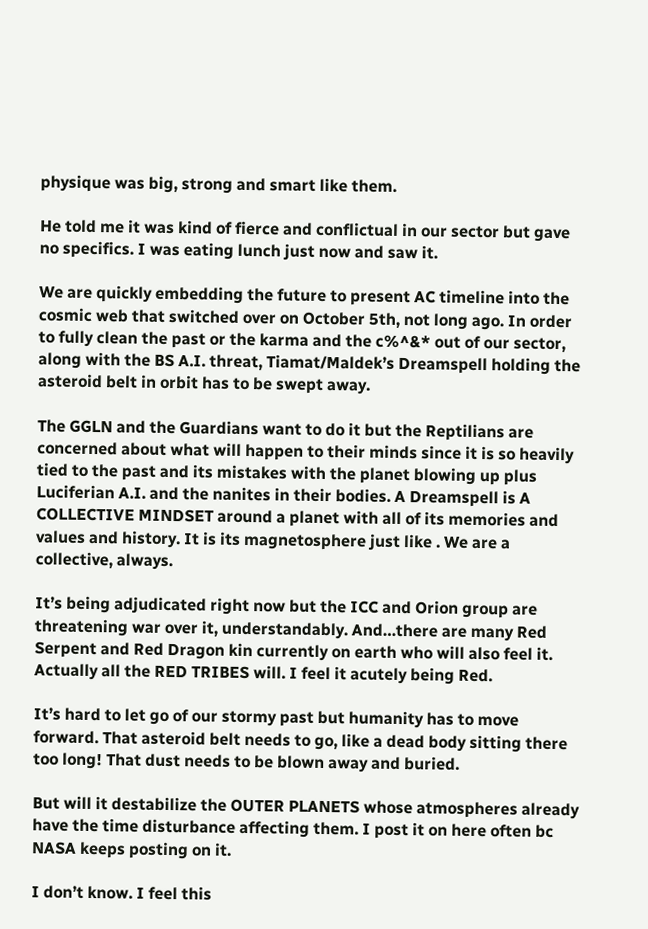physique was big, strong and smart like them.

He told me it was kind of fierce and conflictual in our sector but gave no specifics. I was eating lunch just now and saw it.

We are quickly embedding the future to present AC timeline into the cosmic web that switched over on October 5th, not long ago. In order to fully clean the past or the karma and the c%^&* out of our sector, along with the BS A.I. threat, Tiamat/Maldek’s Dreamspell holding the asteroid belt in orbit has to be swept away.

The GGLN and the Guardians want to do it but the Reptilians are concerned about what will happen to their minds since it is so heavily tied to the past and its mistakes with the planet blowing up plus Luciferian A.I. and the nanites in their bodies. A Dreamspell is A COLLECTIVE MINDSET around a planet with all of its memories and values and history. It is its magnetosphere just like . We are a collective, always.

It’s being adjudicated right now but the ICC and Orion group are threatening war over it, understandably. And…there are many Red Serpent and Red Dragon kin currently on earth who will also feel it. Actually all the RED TRIBES will. I feel it acutely being Red.

It’s hard to let go of our stormy past but humanity has to move forward. That asteroid belt needs to go, like a dead body sitting there too long! That dust needs to be blown away and buried.

But will it destabilize the OUTER PLANETS whose atmospheres already have the time disturbance affecting them. I post it on here often bc NASA keeps posting on it.

I don’t know. I feel this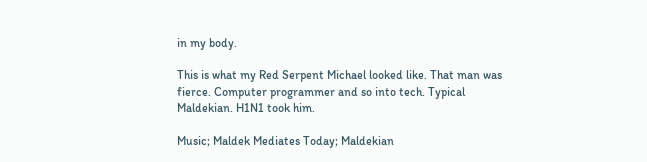in my body.

This is what my Red Serpent Michael looked like. That man was fierce. Computer programmer and so into tech. Typical Maldekian. H1N1 took him.

Music; Maldek Mediates Today; Maldekian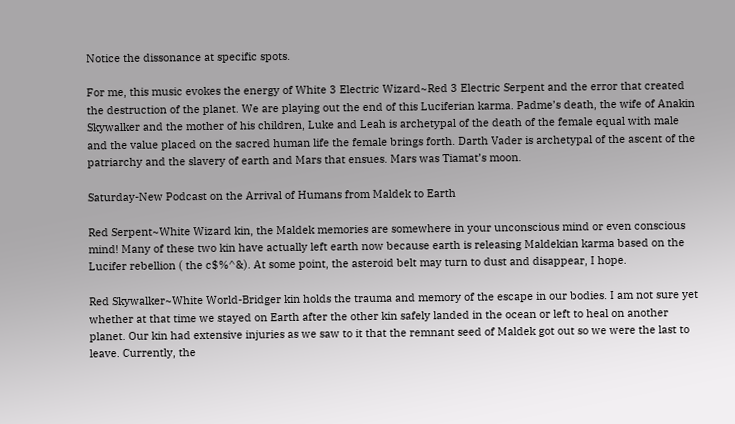Notice the dissonance at specific spots.

For me, this music evokes the energy of White 3 Electric Wizard~Red 3 Electric Serpent and the error that created the destruction of the planet. We are playing out the end of this Luciferian karma. Padme’s death, the wife of Anakin Skywalker and the mother of his children, Luke and Leah is archetypal of the death of the female equal with male and the value placed on the sacred human life the female brings forth. Darth Vader is archetypal of the ascent of the patriarchy and the slavery of earth and Mars that ensues. Mars was Tiamat’s moon.

Saturday-New Podcast on the Arrival of Humans from Maldek to Earth

Red Serpent~White Wizard kin, the Maldek memories are somewhere in your unconscious mind or even conscious mind! Many of these two kin have actually left earth now because earth is releasing Maldekian karma based on the Lucifer rebellion ( the c$%^&). At some point, the asteroid belt may turn to dust and disappear, I hope.

Red Skywalker~White World-Bridger kin holds the trauma and memory of the escape in our bodies. I am not sure yet whether at that time we stayed on Earth after the other kin safely landed in the ocean or left to heal on another planet. Our kin had extensive injuries as we saw to it that the remnant seed of Maldek got out so we were the last to leave. Currently, the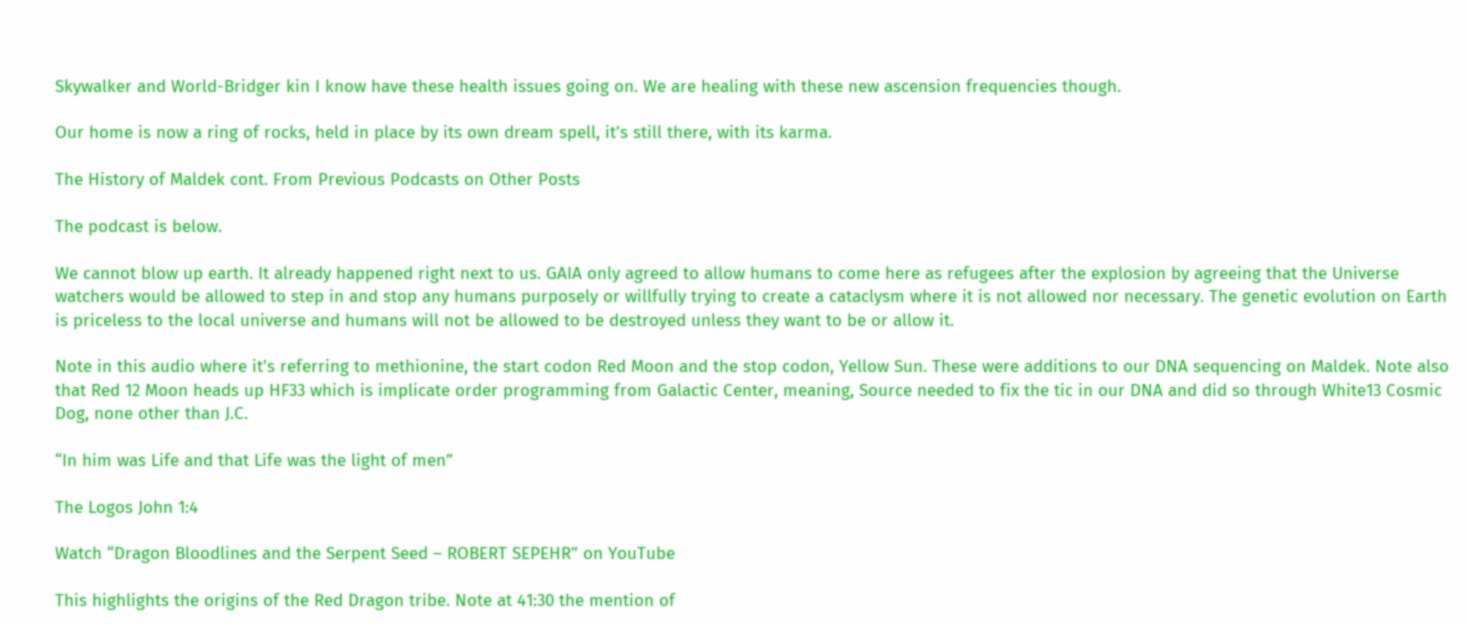Skywalker and World-Bridger kin I know have these health issues going on. We are healing with these new ascension frequencies though.

Our home is now a ring of rocks, held in place by its own dream spell, it’s still there, with its karma.

The History of Maldek cont. From Previous Podcasts on Other Posts

The podcast is below.

We cannot blow up earth. It already happened right next to us. GAIA only agreed to allow humans to come here as refugees after the explosion by agreeing that the Universe watchers would be allowed to step in and stop any humans purposely or willfully trying to create a cataclysm where it is not allowed nor necessary. The genetic evolution on Earth is priceless to the local universe and humans will not be allowed to be destroyed unless they want to be or allow it.

Note in this audio where it’s referring to methionine, the start codon Red Moon and the stop codon, Yellow Sun. These were additions to our DNA sequencing on Maldek. Note also that Red 12 Moon heads up HF33 which is implicate order programming from Galactic Center, meaning, Source needed to fix the tic in our DNA and did so through White13 Cosmic Dog, none other than J.C.

“In him was Life and that Life was the light of men”

The Logos John 1:4

Watch “Dragon Bloodlines and the Serpent Seed – ROBERT SEPEHR” on YouTube

This highlights the origins of the Red Dragon tribe. Note at 41:30 the mention of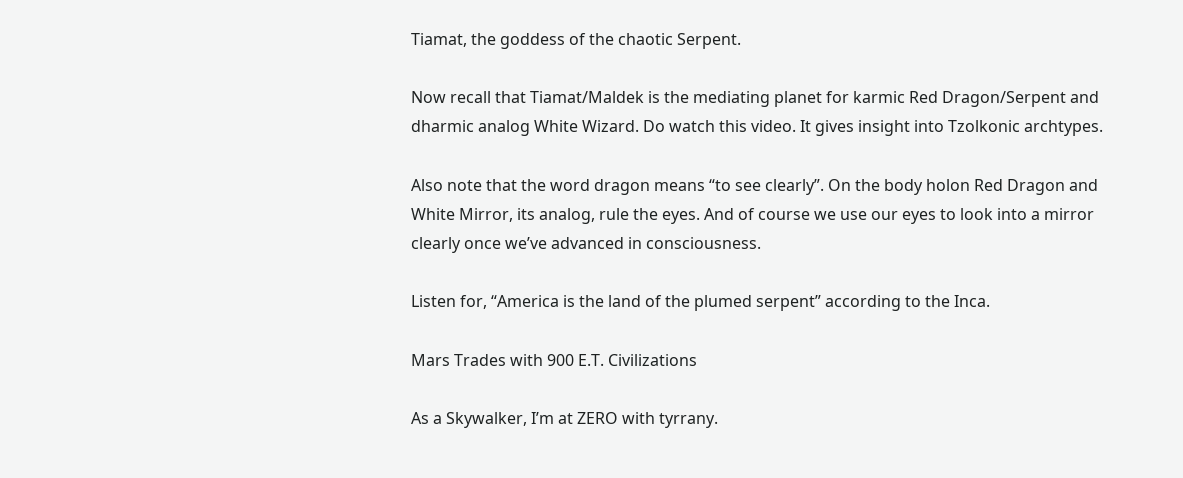Tiamat, the goddess of the chaotic Serpent.

Now recall that Tiamat/Maldek is the mediating planet for karmic Red Dragon/Serpent and dharmic analog White Wizard. Do watch this video. It gives insight into Tzolkonic archtypes.

Also note that the word dragon means “to see clearly”. On the body holon Red Dragon and White Mirror, its analog, rule the eyes. And of course we use our eyes to look into a mirror clearly once we’ve advanced in consciousness.

Listen for, “America is the land of the plumed serpent” according to the Inca.

Mars Trades with 900 E.T. Civilizations

As a Skywalker, I’m at ZERO with tyrrany.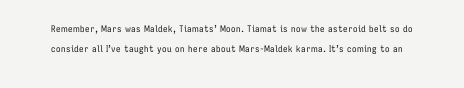Remember, Mars was Maldek, Tiamats’ Moon. Tiamat is now the asteroid belt so do consider all I’ve taught you on here about Mars-Maldek karma. It’s coming to an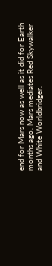end for Mars now as well as it did for Earth months ago. Mars mediates Red Skywalker and White Worldbridger.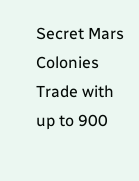Secret Mars Colonies Trade with up to 900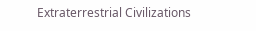Extraterrestrial Civilizations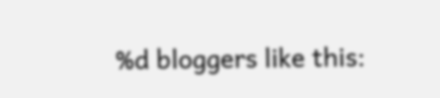%d bloggers like this: